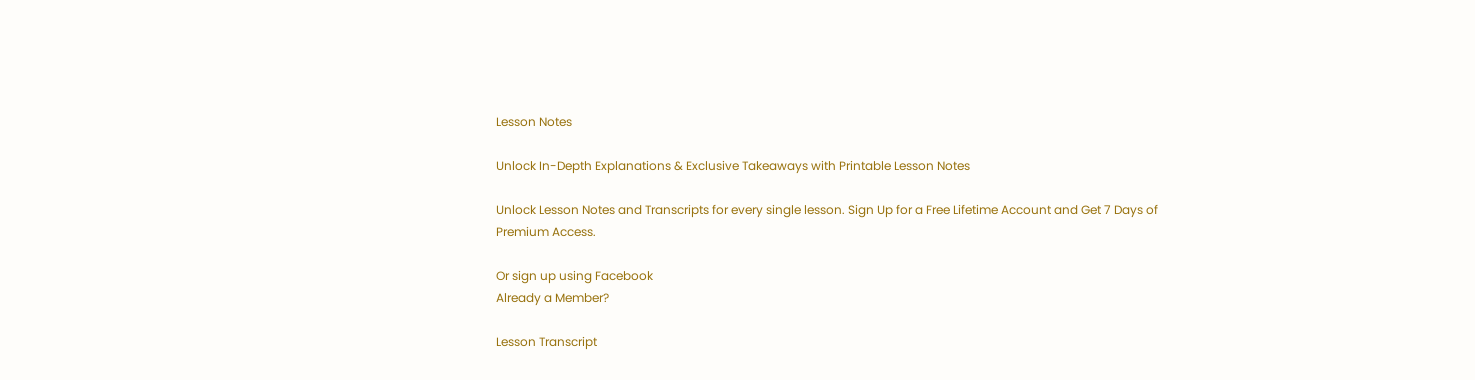Lesson Notes

Unlock In-Depth Explanations & Exclusive Takeaways with Printable Lesson Notes

Unlock Lesson Notes and Transcripts for every single lesson. Sign Up for a Free Lifetime Account and Get 7 Days of Premium Access.

Or sign up using Facebook
Already a Member?

Lesson Transcript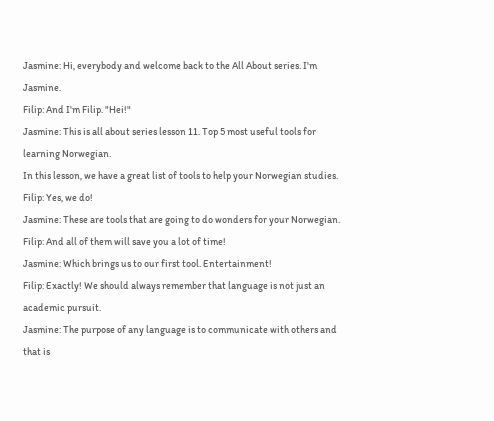Jasmine: Hi, everybody and welcome back to the All About series. I'm Jasmine.
Filip: And I'm Filip. "Hei!"
Jasmine: This is all about series lesson 11. Top 5 most useful tools for learning Norwegian.
In this lesson, we have a great list of tools to help your Norwegian studies.
Filip: Yes, we do!
Jasmine: These are tools that are going to do wonders for your Norwegian.
Filip: And all of them will save you a lot of time!
Jasmine: Which brings us to our first tool. Entertainment!
Filip: Exactly! We should always remember that language is not just an academic pursuit.
Jasmine: The purpose of any language is to communicate with others and that is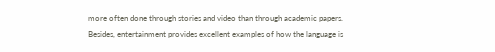more often done through stories and video than through academic papers. Besides, entertainment provides excellent examples of how the language is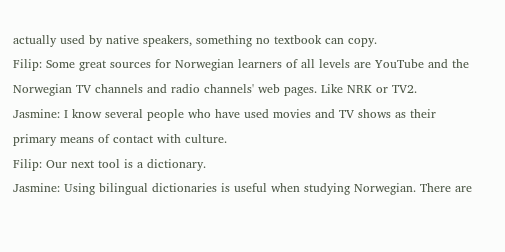actually used by native speakers, something no textbook can copy.
Filip: Some great sources for Norwegian learners of all levels are YouTube and the Norwegian TV channels and radio channels' web pages. Like NRK or TV2.
Jasmine: I know several people who have used movies and TV shows as their primary means of contact with culture.
Filip: Our next tool is a dictionary.
Jasmine: Using bilingual dictionaries is useful when studying Norwegian. There are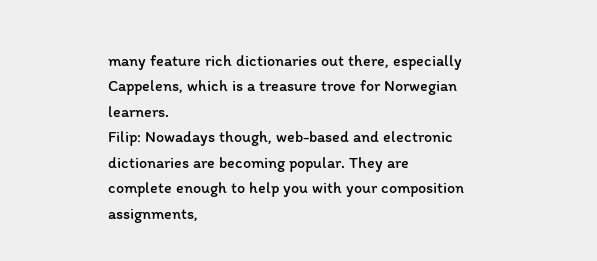many feature rich dictionaries out there, especially Cappelens, which is a treasure trove for Norwegian learners.
Filip: Nowadays though, web-based and electronic dictionaries are becoming popular. They are complete enough to help you with your composition assignments,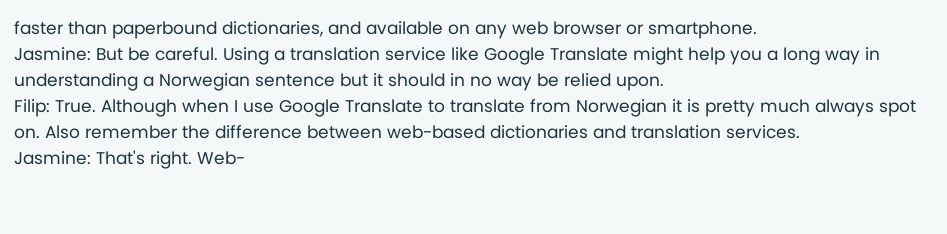faster than paperbound dictionaries, and available on any web browser or smartphone.
Jasmine: But be careful. Using a translation service like Google Translate might help you a long way in understanding a Norwegian sentence but it should in no way be relied upon.
Filip: True. Although when I use Google Translate to translate from Norwegian it is pretty much always spot on. Also remember the difference between web-based dictionaries and translation services.
Jasmine: That's right. Web-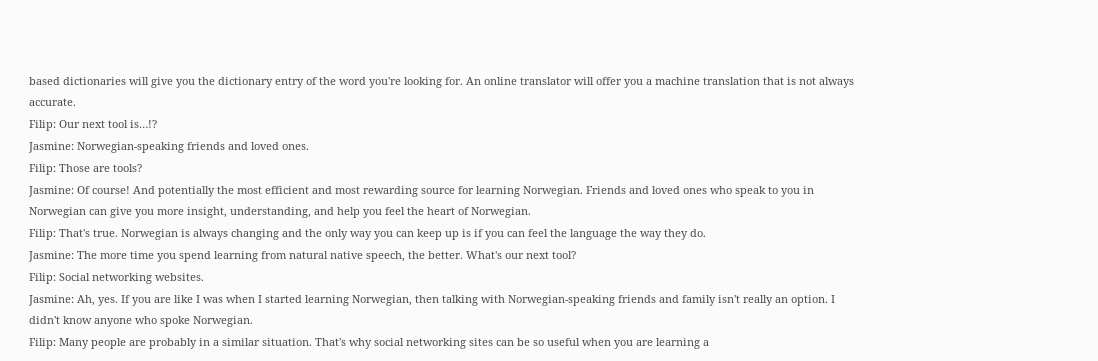based dictionaries will give you the dictionary entry of the word you're looking for. An online translator will offer you a machine translation that is not always accurate.
Filip: Our next tool is…!?
Jasmine: Norwegian-speaking friends and loved ones.
Filip: Those are tools?
Jasmine: Of course! And potentially the most efficient and most rewarding source for learning Norwegian. Friends and loved ones who speak to you in Norwegian can give you more insight, understanding, and help you feel the heart of Norwegian.
Filip: That's true. Norwegian is always changing and the only way you can keep up is if you can feel the language the way they do.
Jasmine: The more time you spend learning from natural native speech, the better. What's our next tool?
Filip: Social networking websites.
Jasmine: Ah, yes. If you are like I was when I started learning Norwegian, then talking with Norwegian-speaking friends and family isn't really an option. I didn't know anyone who spoke Norwegian.
Filip: Many people are probably in a similar situation. That's why social networking sites can be so useful when you are learning a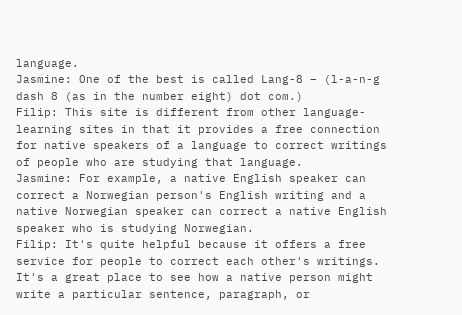language.
Jasmine: One of the best is called Lang-8 – (l-a-n-g dash 8 (as in the number eight) dot com.)
Filip: This site is different from other language-learning sites in that it provides a free connection for native speakers of a language to correct writings of people who are studying that language.
Jasmine: For example, a native English speaker can correct a Norwegian person's English writing and a native Norwegian speaker can correct a native English speaker who is studying Norwegian.
Filip: It's quite helpful because it offers a free service for people to correct each other's writings. It's a great place to see how a native person might write a particular sentence, paragraph, or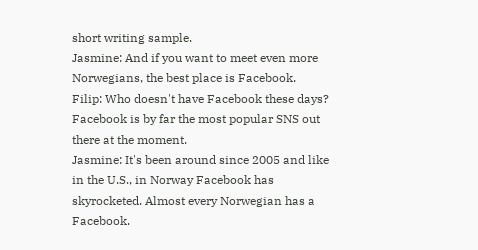short writing sample.
Jasmine: And if you want to meet even more Norwegians, the best place is Facebook.
Filip: Who doesn't have Facebook these days? Facebook is by far the most popular SNS out there at the moment.
Jasmine: It's been around since 2005 and like in the U.S., in Norway Facebook has skyrocketed. Almost every Norwegian has a Facebook.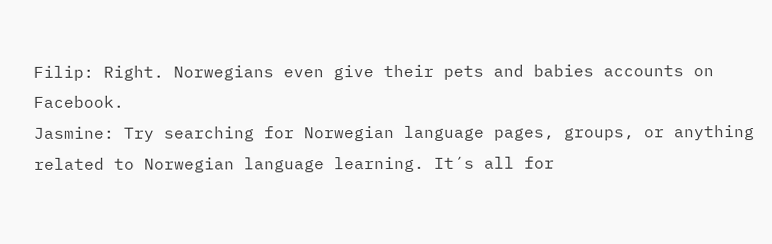Filip: Right. Norwegians even give their pets and babies accounts on Facebook.
Jasmine: Try searching for Norwegian language pages, groups, or anything related to Norwegian language learning. It´s all for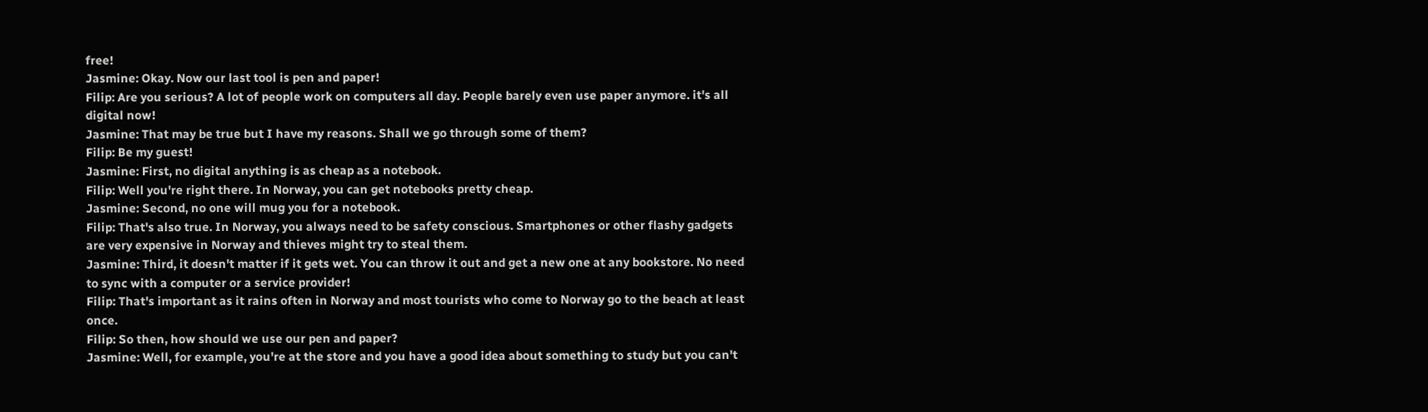free!
Jasmine: Okay. Now our last tool is pen and paper!
Filip: Are you serious? A lot of people work on computers all day. People barely even use paper anymore. it's all digital now!
Jasmine: That may be true but I have my reasons. Shall we go through some of them?
Filip: Be my guest!
Jasmine: First, no digital anything is as cheap as a notebook.
Filip: Well you're right there. In Norway, you can get notebooks pretty cheap.
Jasmine: Second, no one will mug you for a notebook.
Filip: That's also true. In Norway, you always need to be safety conscious. Smartphones or other flashy gadgets are very expensive in Norway and thieves might try to steal them.
Jasmine: Third, it doesn't matter if it gets wet. You can throw it out and get a new one at any bookstore. No need to sync with a computer or a service provider!
Filip: That's important as it rains often in Norway and most tourists who come to Norway go to the beach at least once.
Filip: So then, how should we use our pen and paper?
Jasmine: Well, for example, you're at the store and you have a good idea about something to study but you can't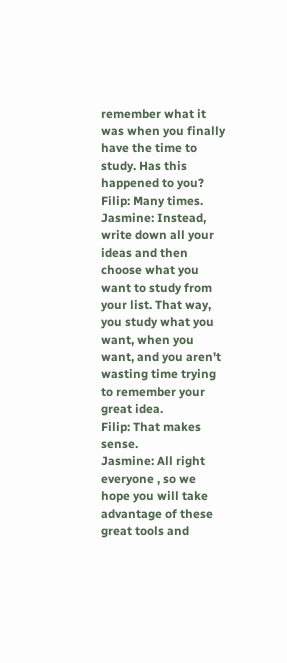remember what it was when you finally have the time to study. Has this happened to you?
Filip: Many times.
Jasmine: Instead, write down all your ideas and then choose what you want to study from your list. That way, you study what you want, when you want, and you aren't wasting time trying to remember your great idea.
Filip: That makes sense.
Jasmine: All right everyone , so we hope you will take advantage of these great tools and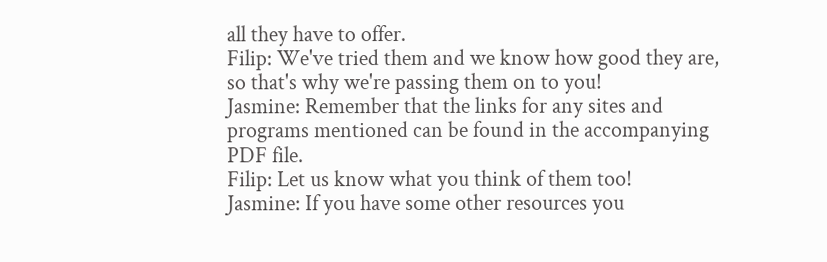all they have to offer.
Filip: We've tried them and we know how good they are, so that's why we're passing them on to you!
Jasmine: Remember that the links for any sites and programs mentioned can be found in the accompanying PDF file.
Filip: Let us know what you think of them too!
Jasmine: If you have some other resources you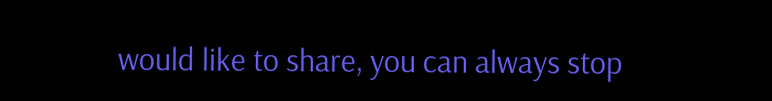would like to share, you can always stop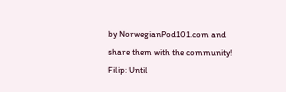by NorwegianPod101.com and share them with the community!
Filip: Until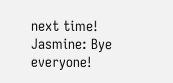next time!
Jasmine: Bye everyone!